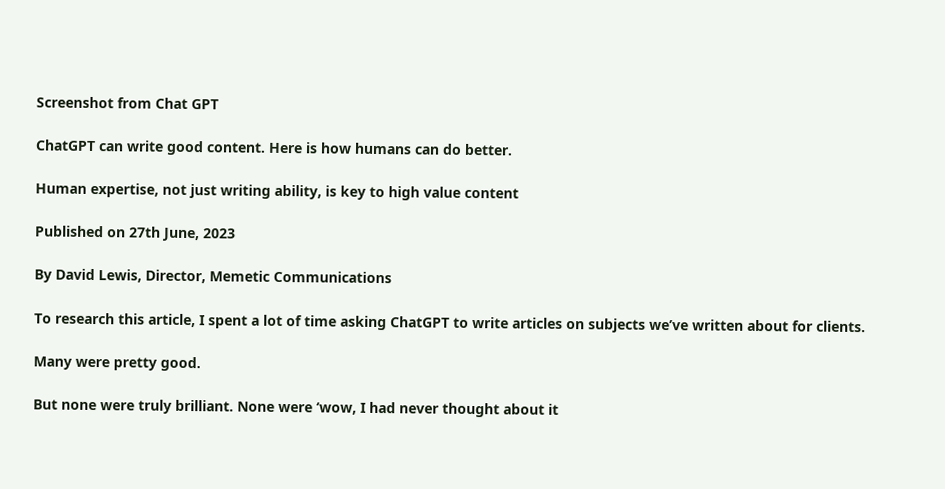Screenshot from Chat GPT

ChatGPT can write good content. Here is how humans can do better.

Human expertise, not just writing ability, is key to high value content

Published on 27th June, 2023

By David Lewis, Director, Memetic Communications

To research this article, I spent a lot of time asking ChatGPT to write articles on subjects we’ve written about for clients.

Many were pretty good.

But none were truly brilliant. None were ‘wow, I had never thought about it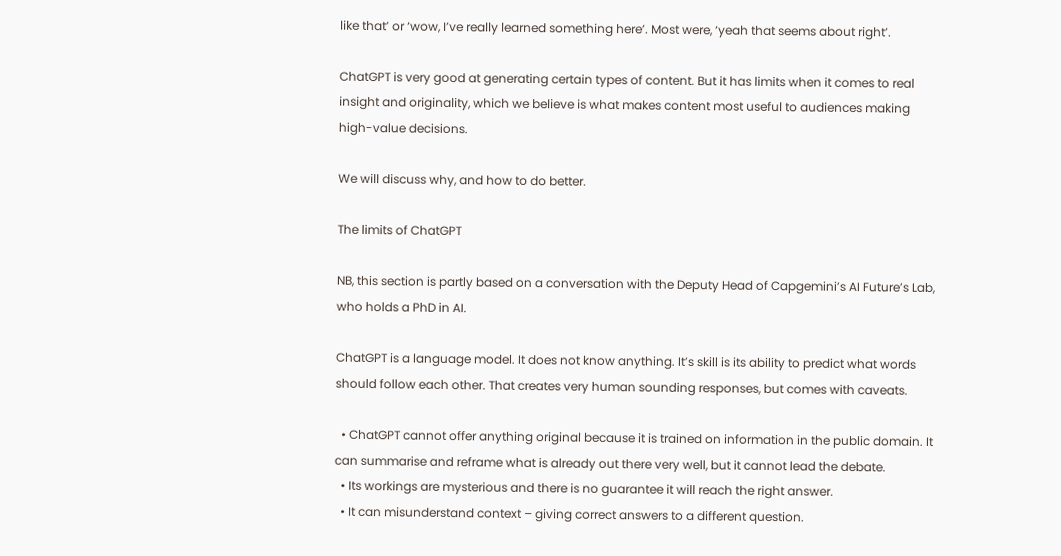like that’ or ‘wow, I’ve really learned something here’. Most were, ‘yeah that seems about right’.

ChatGPT is very good at generating certain types of content. But it has limits when it comes to real insight and originality, which we believe is what makes content most useful to audiences making high-value decisions.

We will discuss why, and how to do better.

The limits of ChatGPT

NB, this section is partly based on a conversation with the Deputy Head of Capgemini’s AI Future’s Lab, who holds a PhD in AI.

ChatGPT is a language model. It does not know anything. It’s skill is its ability to predict what words should follow each other. That creates very human sounding responses, but comes with caveats.

  • ChatGPT cannot offer anything original because it is trained on information in the public domain. It can summarise and reframe what is already out there very well, but it cannot lead the debate.
  • Its workings are mysterious and there is no guarantee it will reach the right answer.
  • It can misunderstand context – giving correct answers to a different question.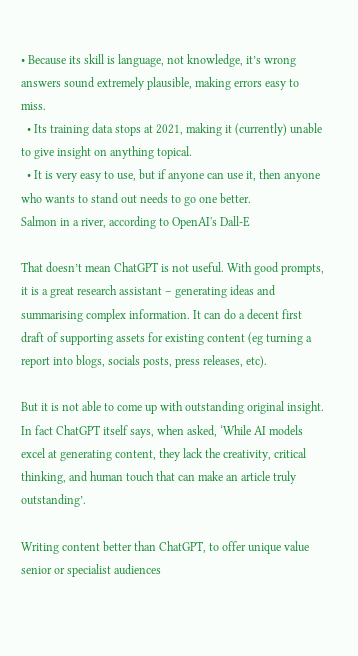• Because its skill is language, not knowledge, it’s wrong answers sound extremely plausible, making errors easy to miss.
  • Its training data stops at 2021, making it (currently) unable to give insight on anything topical.
  • It is very easy to use, but if anyone can use it, then anyone who wants to stand out needs to go one better.
Salmon in a river, according to OpenAI's Dall-E

That doesn’t mean ChatGPT is not useful. With good prompts, it is a great research assistant – generating ideas and summarising complex information. It can do a decent first draft of supporting assets for existing content (eg turning a report into blogs, socials posts, press releases, etc).

But it is not able to come up with outstanding original insight. In fact ChatGPT itself says, when asked, ‘While AI models excel at generating content, they lack the creativity, critical thinking, and human touch that can make an article truly outstanding’.

Writing content better than ChatGPT, to offer unique value senior or specialist audiences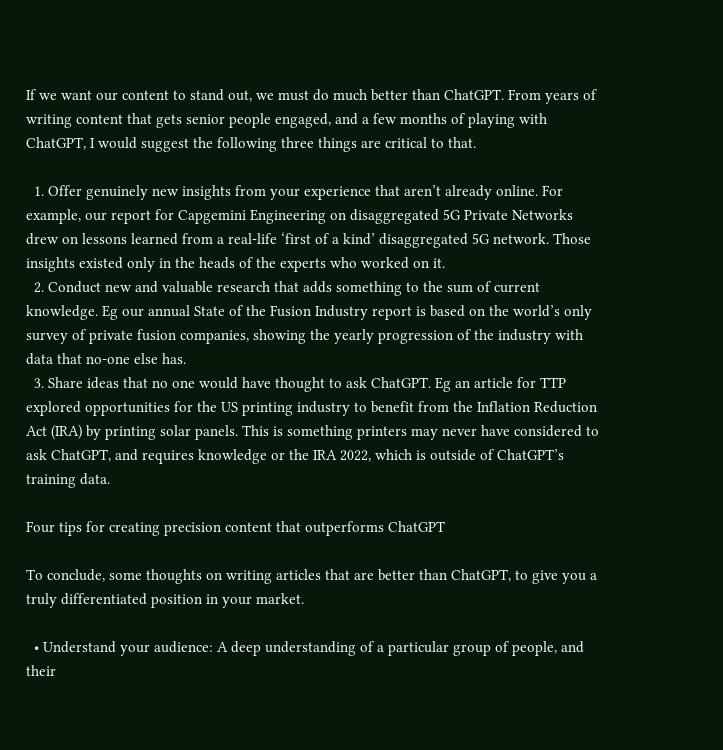If we want our content to stand out, we must do much better than ChatGPT. From years of writing content that gets senior people engaged, and a few months of playing with ChatGPT, I would suggest the following three things are critical to that.

  1. Offer genuinely new insights from your experience that aren’t already online. For example, our report for Capgemini Engineering on disaggregated 5G Private Networks drew on lessons learned from a real-life ‘first of a kind’ disaggregated 5G network. Those insights existed only in the heads of the experts who worked on it.
  2. Conduct new and valuable research that adds something to the sum of current knowledge. Eg our annual State of the Fusion Industry report is based on the world’s only survey of private fusion companies, showing the yearly progression of the industry with data that no-one else has.
  3. Share ideas that no one would have thought to ask ChatGPT. Eg an article for TTP explored opportunities for the US printing industry to benefit from the Inflation Reduction Act (IRA) by printing solar panels. This is something printers may never have considered to ask ChatGPT, and requires knowledge or the IRA 2022, which is outside of ChatGPT’s training data.

Four tips for creating precision content that outperforms ChatGPT

To conclude, some thoughts on writing articles that are better than ChatGPT, to give you a truly differentiated position in your market.

  • Understand your audience: A deep understanding of a particular group of people, and their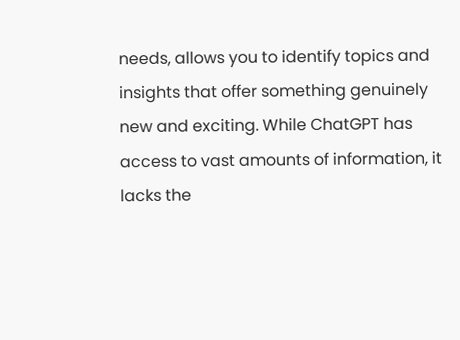needs, allows you to identify topics and insights that offer something genuinely new and exciting. While ChatGPT has access to vast amounts of information, it lacks the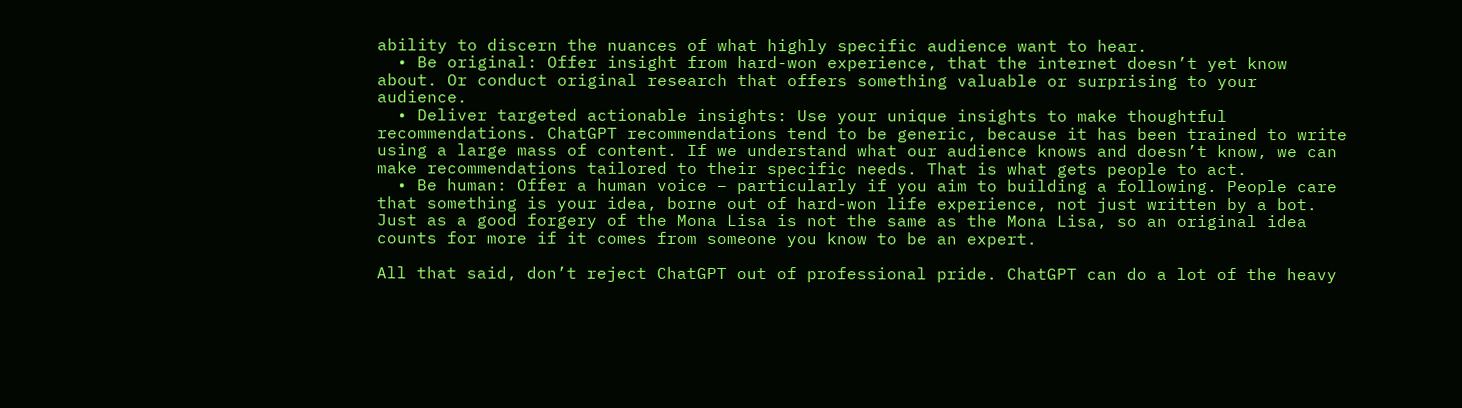ability to discern the nuances of what highly specific audience want to hear.
  • Be original: Offer insight from hard-won experience, that the internet doesn’t yet know about. Or conduct original research that offers something valuable or surprising to your audience.
  • Deliver targeted actionable insights: Use your unique insights to make thoughtful recommendations. ChatGPT recommendations tend to be generic, because it has been trained to write using a large mass of content. If we understand what our audience knows and doesn’t know, we can make recommendations tailored to their specific needs. That is what gets people to act.
  • Be human: Offer a human voice – particularly if you aim to building a following. People care that something is your idea, borne out of hard-won life experience, not just written by a bot. Just as a good forgery of the Mona Lisa is not the same as the Mona Lisa, so an original idea counts for more if it comes from someone you know to be an expert.

All that said, don’t reject ChatGPT out of professional pride. ChatGPT can do a lot of the heavy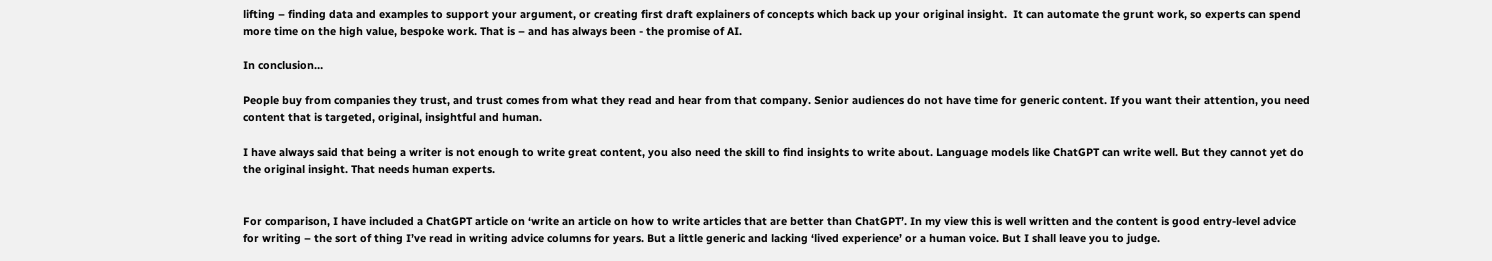lifting – finding data and examples to support your argument, or creating first draft explainers of concepts which back up your original insight.  It can automate the grunt work, so experts can spend more time on the high value, bespoke work. That is – and has always been - the promise of AI.

In conclusion…

People buy from companies they trust, and trust comes from what they read and hear from that company. Senior audiences do not have time for generic content. If you want their attention, you need content that is targeted, original, insightful and human.

I have always said that being a writer is not enough to write great content, you also need the skill to find insights to write about. Language models like ChatGPT can write well. But they cannot yet do the original insight. That needs human experts.


For comparison, I have included a ChatGPT article on ‘write an article on how to write articles that are better than ChatGPT’. In my view this is well written and the content is good entry-level advice for writing – the sort of thing I’ve read in writing advice columns for years. But a little generic and lacking ‘lived experience’ or a human voice. But I shall leave you to judge.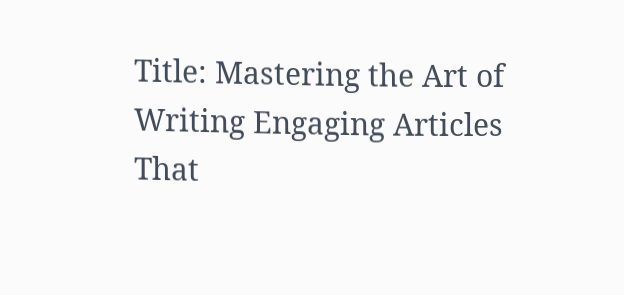Title: Mastering the Art of Writing Engaging Articles That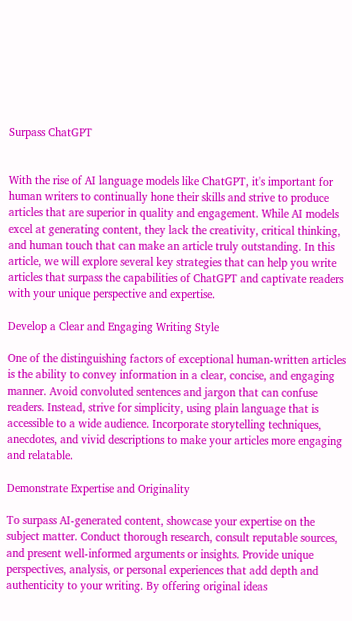Surpass ChatGPT


With the rise of AI language models like ChatGPT, it's important for human writers to continually hone their skills and strive to produce articles that are superior in quality and engagement. While AI models excel at generating content, they lack the creativity, critical thinking, and human touch that can make an article truly outstanding. In this article, we will explore several key strategies that can help you write articles that surpass the capabilities of ChatGPT and captivate readers with your unique perspective and expertise.

Develop a Clear and Engaging Writing Style

One of the distinguishing factors of exceptional human-written articles is the ability to convey information in a clear, concise, and engaging manner. Avoid convoluted sentences and jargon that can confuse readers. Instead, strive for simplicity, using plain language that is accessible to a wide audience. Incorporate storytelling techniques, anecdotes, and vivid descriptions to make your articles more engaging and relatable.

Demonstrate Expertise and Originality

To surpass AI-generated content, showcase your expertise on the subject matter. Conduct thorough research, consult reputable sources, and present well-informed arguments or insights. Provide unique perspectives, analysis, or personal experiences that add depth and authenticity to your writing. By offering original ideas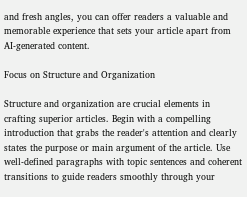and fresh angles, you can offer readers a valuable and memorable experience that sets your article apart from AI-generated content.

Focus on Structure and Organization

Structure and organization are crucial elements in crafting superior articles. Begin with a compelling introduction that grabs the reader's attention and clearly states the purpose or main argument of the article. Use well-defined paragraphs with topic sentences and coherent transitions to guide readers smoothly through your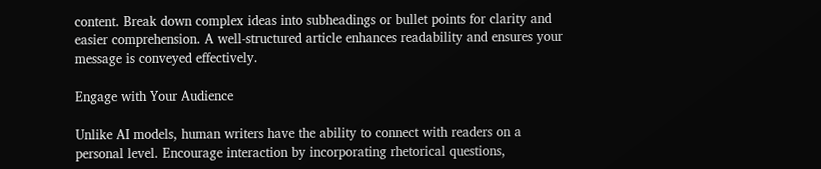content. Break down complex ideas into subheadings or bullet points for clarity and easier comprehension. A well-structured article enhances readability and ensures your message is conveyed effectively.

Engage with Your Audience

Unlike AI models, human writers have the ability to connect with readers on a personal level. Encourage interaction by incorporating rhetorical questions,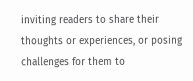inviting readers to share their thoughts or experiences, or posing challenges for them to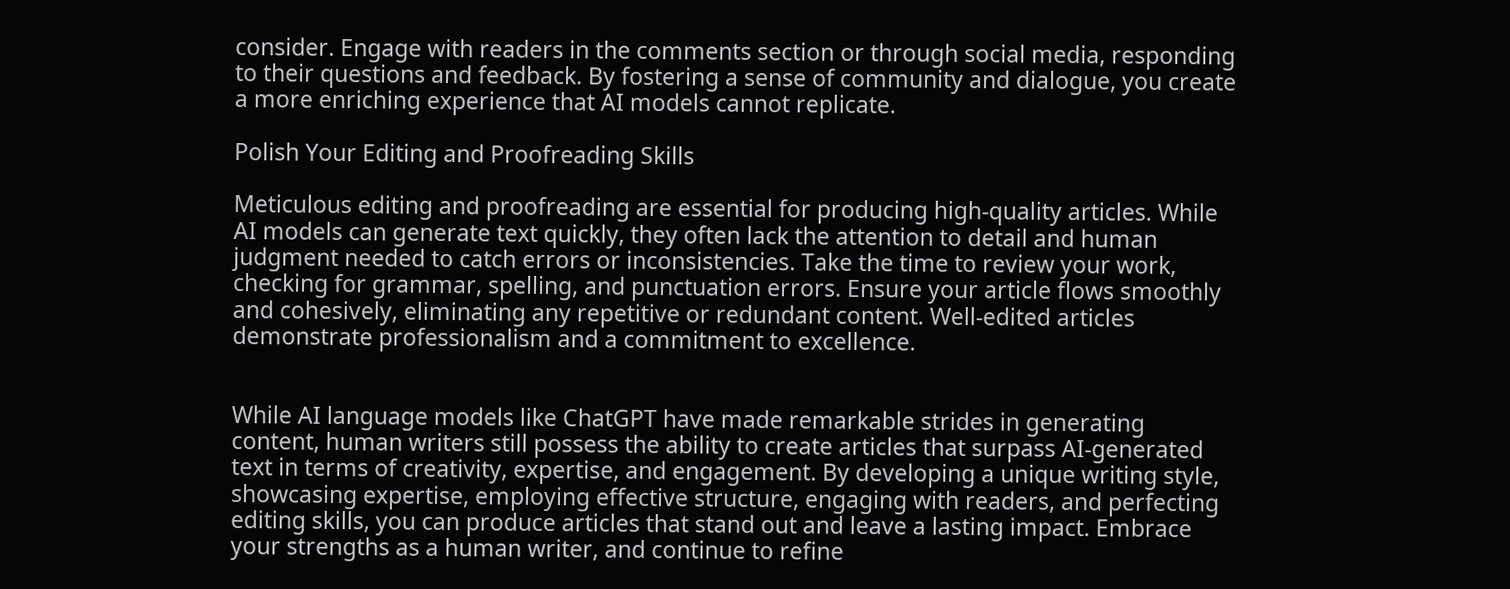consider. Engage with readers in the comments section or through social media, responding to their questions and feedback. By fostering a sense of community and dialogue, you create a more enriching experience that AI models cannot replicate.

Polish Your Editing and Proofreading Skills

Meticulous editing and proofreading are essential for producing high-quality articles. While AI models can generate text quickly, they often lack the attention to detail and human judgment needed to catch errors or inconsistencies. Take the time to review your work, checking for grammar, spelling, and punctuation errors. Ensure your article flows smoothly and cohesively, eliminating any repetitive or redundant content. Well-edited articles demonstrate professionalism and a commitment to excellence.


While AI language models like ChatGPT have made remarkable strides in generating content, human writers still possess the ability to create articles that surpass AI-generated text in terms of creativity, expertise, and engagement. By developing a unique writing style, showcasing expertise, employing effective structure, engaging with readers, and perfecting editing skills, you can produce articles that stand out and leave a lasting impact. Embrace your strengths as a human writer, and continue to refine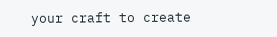your craft to create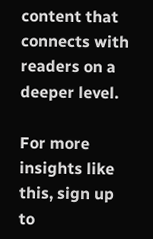content that connects with readers on a deeper level.

For more insights like this, sign up to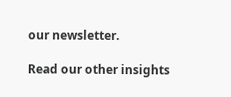our newsletter.

Read our other insights